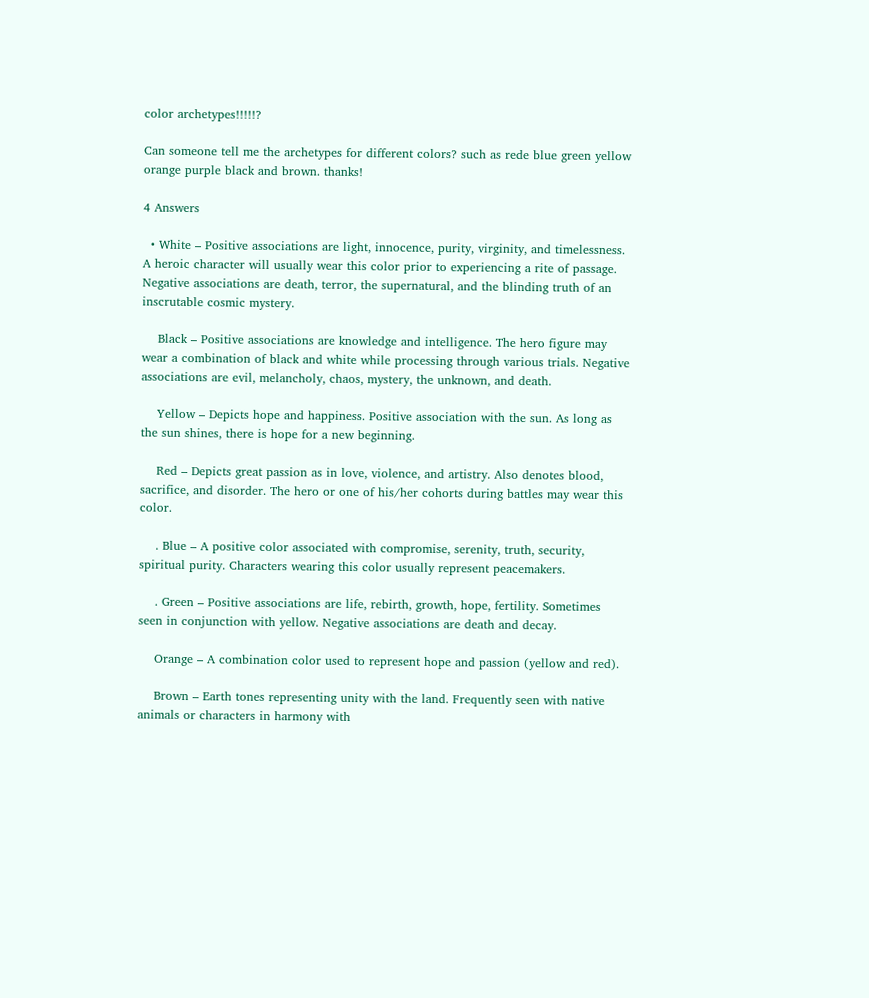color archetypes!!!!!?

Can someone tell me the archetypes for different colors? such as rede blue green yellow orange purple black and brown. thanks!

4 Answers

  • White – Positive associations are light, innocence, purity, virginity, and timelessness. A heroic character will usually wear this color prior to experiencing a rite of passage. Negative associations are death, terror, the supernatural, and the blinding truth of an inscrutable cosmic mystery.

    Black – Positive associations are knowledge and intelligence. The hero figure may wear a combination of black and white while processing through various trials. Negative associations are evil, melancholy, chaos, mystery, the unknown, and death.

    Yellow – Depicts hope and happiness. Positive association with the sun. As long as the sun shines, there is hope for a new beginning.

    Red – Depicts great passion as in love, violence, and artistry. Also denotes blood, sacrifice, and disorder. The hero or one of his/her cohorts during battles may wear this color.

    . Blue – A positive color associated with compromise, serenity, truth, security, spiritual purity. Characters wearing this color usually represent peacemakers.

    . Green – Positive associations are life, rebirth, growth, hope, fertility. Sometimes seen in conjunction with yellow. Negative associations are death and decay.

    Orange – A combination color used to represent hope and passion (yellow and red).

    Brown – Earth tones representing unity with the land. Frequently seen with native animals or characters in harmony with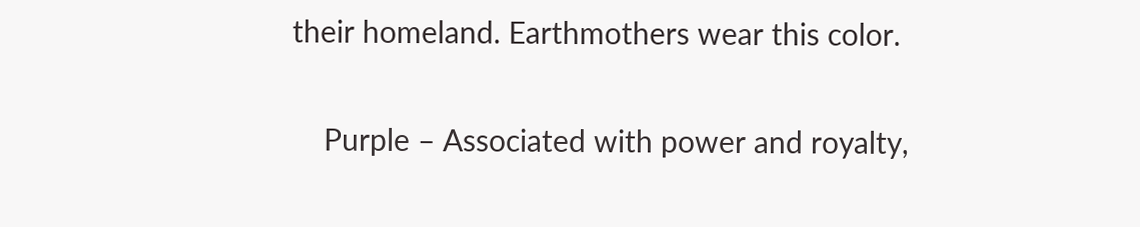their homeland. Earthmothers wear this color.

    Purple – Associated with power and royalty,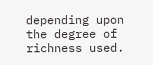depending upon the degree of richness used.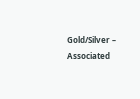Gold/Silver – Associated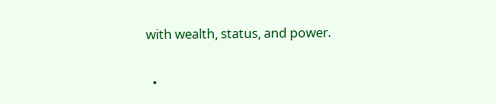with wealth, status, and power.

  •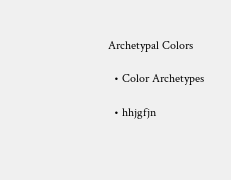Archetypal Colors

  • Color Archetypes

  • hhjgfjn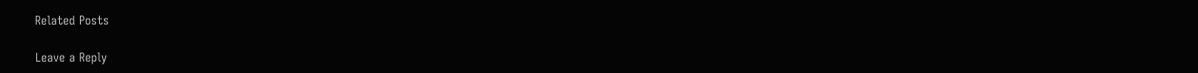Related Posts

Leave a Reply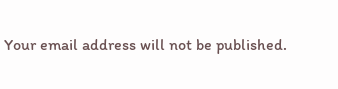Your email address will not be published.